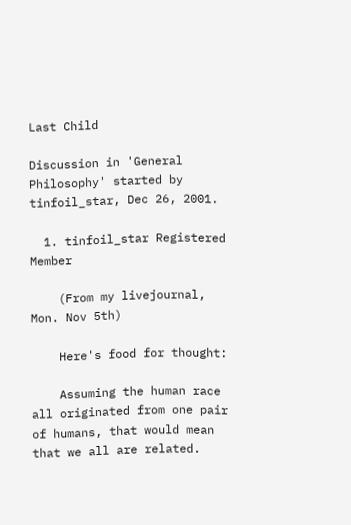Last Child

Discussion in 'General Philosophy' started by tinfoil_star, Dec 26, 2001.

  1. tinfoil_star Registered Member

    (From my livejournal, Mon. Nov 5th)

    Here's food for thought:

    Assuming the human race all originated from one pair of humans, that would mean that we all are related.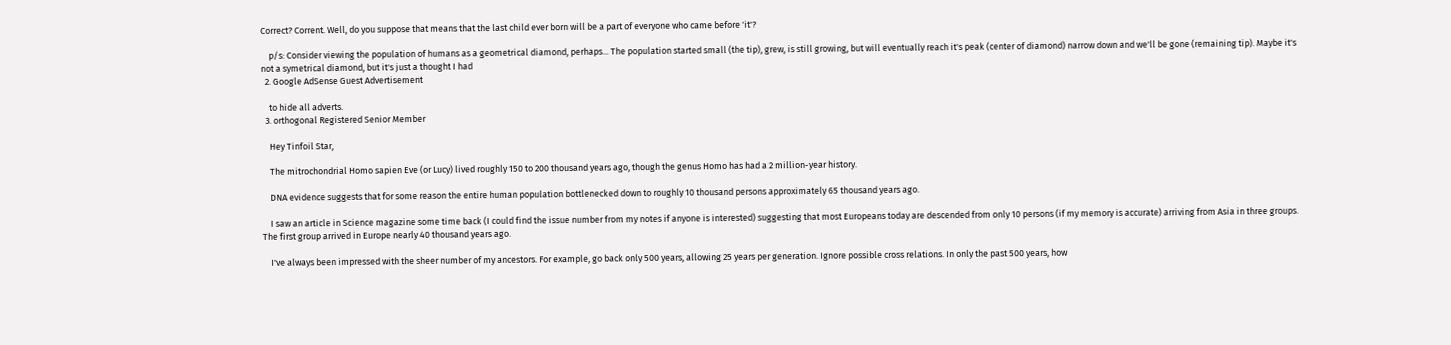Correct? Corrent. Well, do you suppose that means that the last child ever born will be a part of everyone who came before 'it'?

    p/s: Consider viewing the population of humans as a geometrical diamond, perhaps... The population started small (the tip), grew, is still growing, but will eventually reach it's peak (center of diamond) narrow down and we'll be gone (remaining tip). Maybe it's not a symetrical diamond, but it's just a thought I had
  2. Google AdSense Guest Advertisement

    to hide all adverts.
  3. orthogonal Registered Senior Member

    Hey Tinfoil Star,

    The mitrochondrial Homo sapien Eve (or Lucy) lived roughly 150 to 200 thousand years ago, though the genus Homo has had a 2 million-year history.

    DNA evidence suggests that for some reason the entire human population bottlenecked down to roughly 10 thousand persons approximately 65 thousand years ago.

    I saw an article in Science magazine some time back (I could find the issue number from my notes if anyone is interested) suggesting that most Europeans today are descended from only 10 persons (if my memory is accurate) arriving from Asia in three groups. The first group arrived in Europe nearly 40 thousand years ago.

    I've always been impressed with the sheer number of my ancestors. For example, go back only 500 years, allowing 25 years per generation. Ignore possible cross relations. In only the past 500 years, how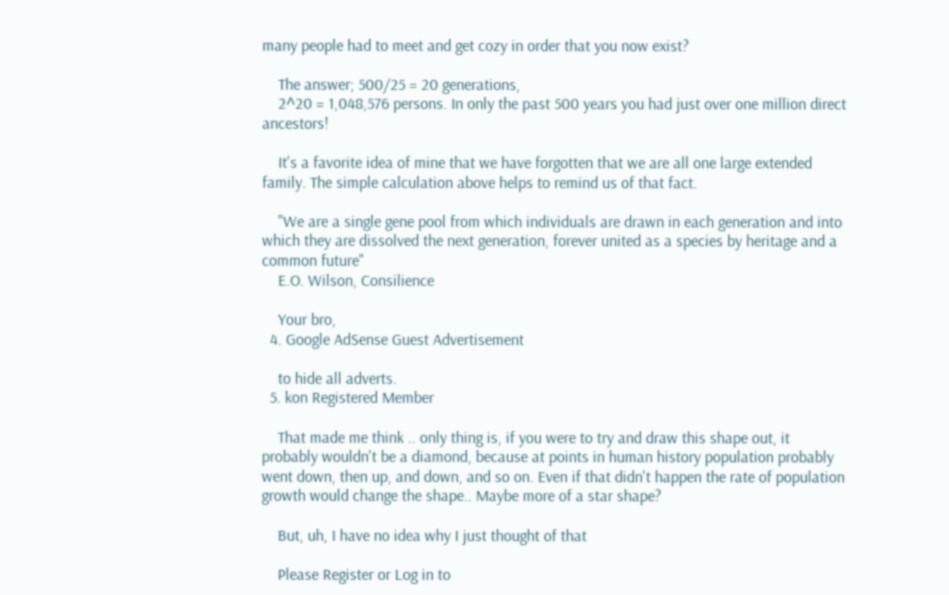many people had to meet and get cozy in order that you now exist?

    The answer; 500/25 = 20 generations,
    2^20 = 1,048,576 persons. In only the past 500 years you had just over one million direct ancestors!

    It's a favorite idea of mine that we have forgotten that we are all one large extended family. The simple calculation above helps to remind us of that fact.

    "We are a single gene pool from which individuals are drawn in each generation and into which they are dissolved the next generation, forever united as a species by heritage and a common future"
    E.O. Wilson, Consilience

    Your bro,
  4. Google AdSense Guest Advertisement

    to hide all adverts.
  5. kon Registered Member

    That made me think .. only thing is, if you were to try and draw this shape out, it probably wouldn't be a diamond, because at points in human history population probably went down, then up, and down, and so on. Even if that didn't happen the rate of population growth would change the shape.. Maybe more of a star shape?

    But, uh, I have no idea why I just thought of that

    Please Register or Log in to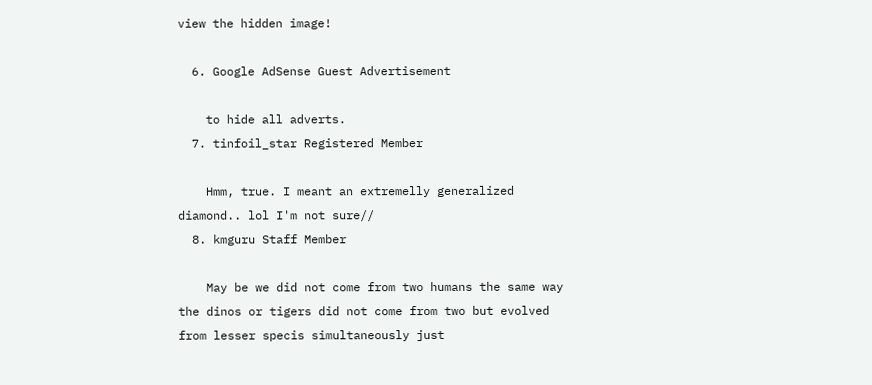view the hidden image!

  6. Google AdSense Guest Advertisement

    to hide all adverts.
  7. tinfoil_star Registered Member

    Hmm, true. I meant an extremelly generalized diamond.. lol I'm not sure//
  8. kmguru Staff Member

    May be we did not come from two humans the same way the dinos or tigers did not come from two but evolved from lesser specis simultaneously just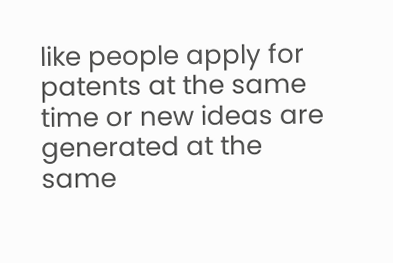like people apply for patents at the same time or new ideas are generated at the same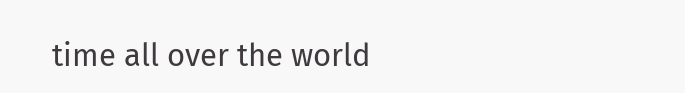time all over the world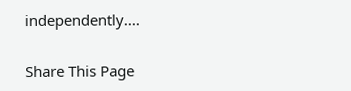independently....

Share This Page